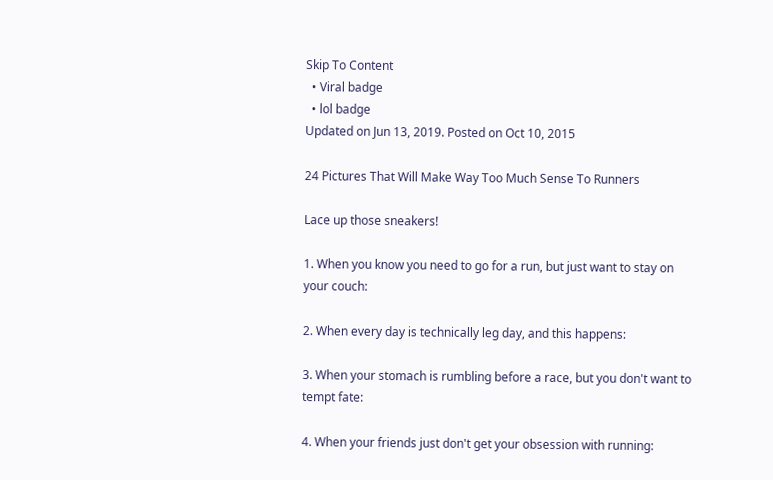Skip To Content
  • Viral badge
  • lol badge
Updated on Jun 13, 2019. Posted on Oct 10, 2015

24 Pictures That Will Make Way Too Much Sense To Runners

Lace up those sneakers!

1. When you know you need to go for a run, but just want to stay on your couch:

2. When every day is technically leg day, and this happens:

3. When your stomach is rumbling before a race, but you don't want to tempt fate:

4. When your friends just don't get your obsession with running: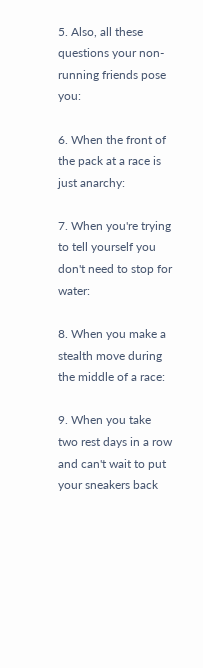5. Also, all these questions your non-running friends pose you:

6. When the front of the pack at a race is just anarchy:

7. When you're trying to tell yourself you don't need to stop for water:

8. When you make a stealth move during the middle of a race:

9. When you take two rest days in a row and can't wait to put your sneakers back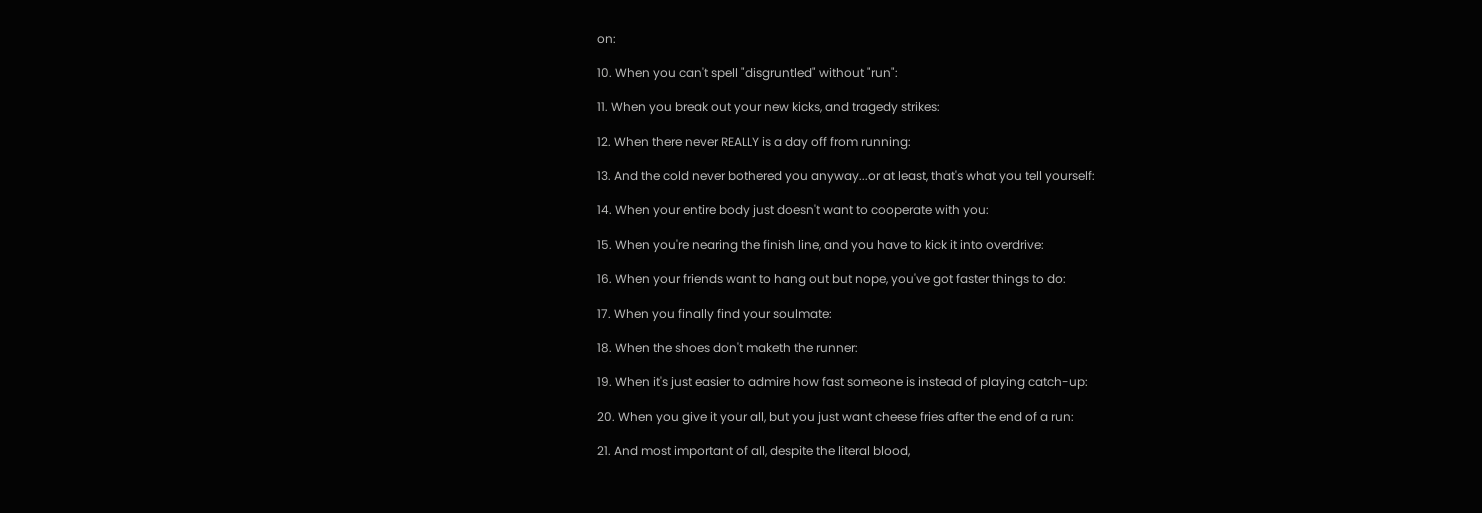on:

10. When you can't spell "disgruntled" without "run":

11. When you break out your new kicks, and tragedy strikes:

12. When there never REALLY is a day off from running:

13. And the cold never bothered you anyway...or at least, that's what you tell yourself:

14. When your entire body just doesn't want to cooperate with you:

15. When you're nearing the finish line, and you have to kick it into overdrive:

16. When your friends want to hang out but nope, you've got faster things to do:

17. When you finally find your soulmate:

18. When the shoes don't maketh the runner:

19. When it's just easier to admire how fast someone is instead of playing catch-up:

20. When you give it your all, but you just want cheese fries after the end of a run:

21. And most important of all, despite the literal blood,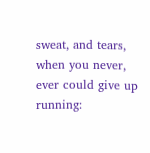sweat, and tears, when you never, ever could give up running: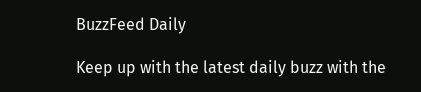BuzzFeed Daily

Keep up with the latest daily buzz with the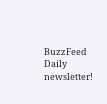BuzzFeed Daily newsletter!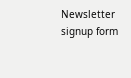Newsletter signup form